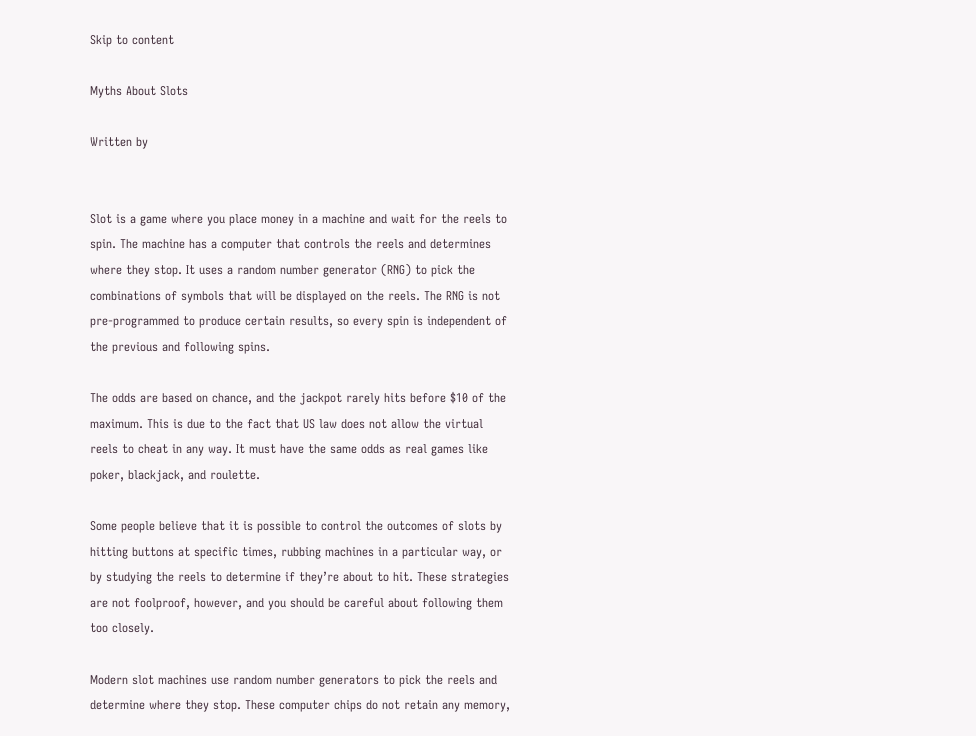Skip to content

Myths About Slots

Written by


Slot is a game where you place money in a machine and wait for the reels to spin. The machine has a computer that controls the reels and determines where they stop. It uses a random number generator (RNG) to pick the combinations of symbols that will be displayed on the reels. The RNG is not pre-programmed to produce certain results, so every spin is independent of the previous and following spins.

The odds are based on chance, and the jackpot rarely hits before $10 of the maximum. This is due to the fact that US law does not allow the virtual reels to cheat in any way. It must have the same odds as real games like poker, blackjack, and roulette.

Some people believe that it is possible to control the outcomes of slots by hitting buttons at specific times, rubbing machines in a particular way, or by studying the reels to determine if they’re about to hit. These strategies are not foolproof, however, and you should be careful about following them too closely.

Modern slot machines use random number generators to pick the reels and determine where they stop. These computer chips do not retain any memory,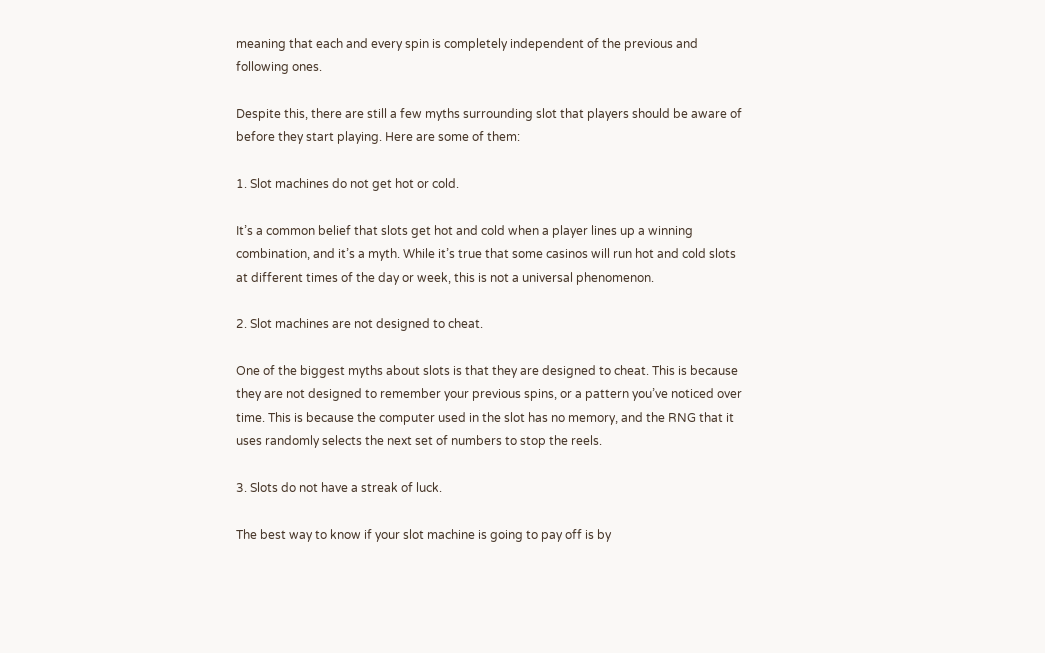meaning that each and every spin is completely independent of the previous and following ones.

Despite this, there are still a few myths surrounding slot that players should be aware of before they start playing. Here are some of them:

1. Slot machines do not get hot or cold.

It’s a common belief that slots get hot and cold when a player lines up a winning combination, and it’s a myth. While it’s true that some casinos will run hot and cold slots at different times of the day or week, this is not a universal phenomenon.

2. Slot machines are not designed to cheat.

One of the biggest myths about slots is that they are designed to cheat. This is because they are not designed to remember your previous spins, or a pattern you’ve noticed over time. This is because the computer used in the slot has no memory, and the RNG that it uses randomly selects the next set of numbers to stop the reels.

3. Slots do not have a streak of luck.

The best way to know if your slot machine is going to pay off is by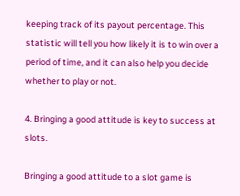keeping track of its payout percentage. This statistic will tell you how likely it is to win over a period of time, and it can also help you decide whether to play or not.

4. Bringing a good attitude is key to success at slots.

Bringing a good attitude to a slot game is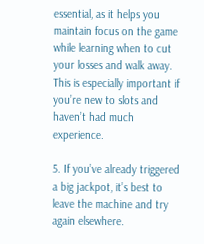essential, as it helps you maintain focus on the game while learning when to cut your losses and walk away. This is especially important if you’re new to slots and haven’t had much experience.

5. If you’ve already triggered a big jackpot, it’s best to leave the machine and try again elsewhere.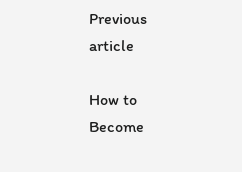Previous article

How to Become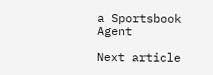a Sportsbook Agent

Next article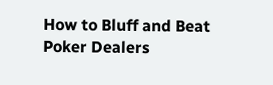How to Bluff and Beat Poker Dealers